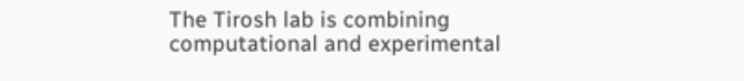The Tirosh lab is combining computational and experimental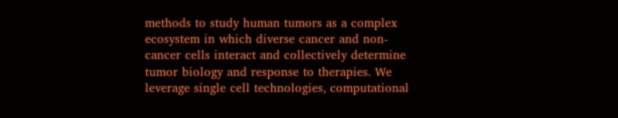methods to study human tumors as a complex ecosystem in which diverse cancer and non-cancer cells interact and collectively determine tumor biology and response to therapies. We leverage single cell technologies, computational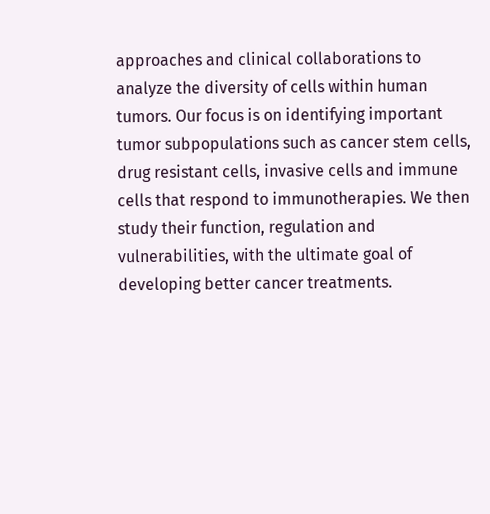approaches and clinical collaborations to analyze the diversity of cells within human tumors. Our focus is on identifying important tumor subpopulations such as cancer stem cells, drug resistant cells, invasive cells and immune cells that respond to immunotherapies. We then study their function, regulation and vulnerabilities, with the ultimate goal of developing better cancer treatments.